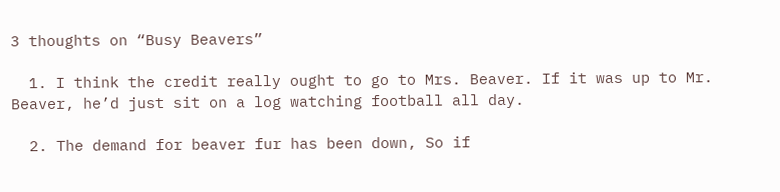3 thoughts on “Busy Beavers”

  1. I think the credit really ought to go to Mrs. Beaver. If it was up to Mr. Beaver, he’d just sit on a log watching football all day.

  2. The demand for beaver fur has been down, So if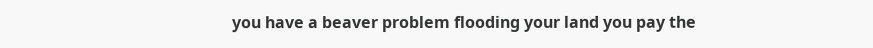you have a beaver problem flooding your land you pay the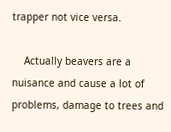trapper not vice versa.

    Actually beavers are a nuisance and cause a lot of problems, damage to trees and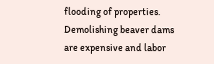flooding of properties. Demolishing beaver dams are expensive and labor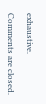exhaustive.

Comments are closed.